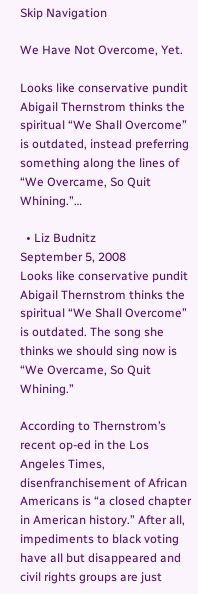Skip Navigation

We Have Not Overcome, Yet.

Looks like conservative pundit Abigail Thernstrom thinks the spiritual “We Shall Overcome” is outdated, instead preferring something along the lines of “We Overcame, So Quit Whining.”…

  • Liz Budnitz
September 5, 2008
Looks like conservative pundit Abigail Thernstrom thinks the spiritual “We Shall Overcome” is outdated. The song she thinks we should sing now is “We Overcame, So Quit Whining.”

According to Thernstrom’s recent op-ed in the Los Angeles Times, disenfranchisement of African Americans is “a closed chapter in American history.” After all, impediments to black voting have all but disappeared and civil rights groups are just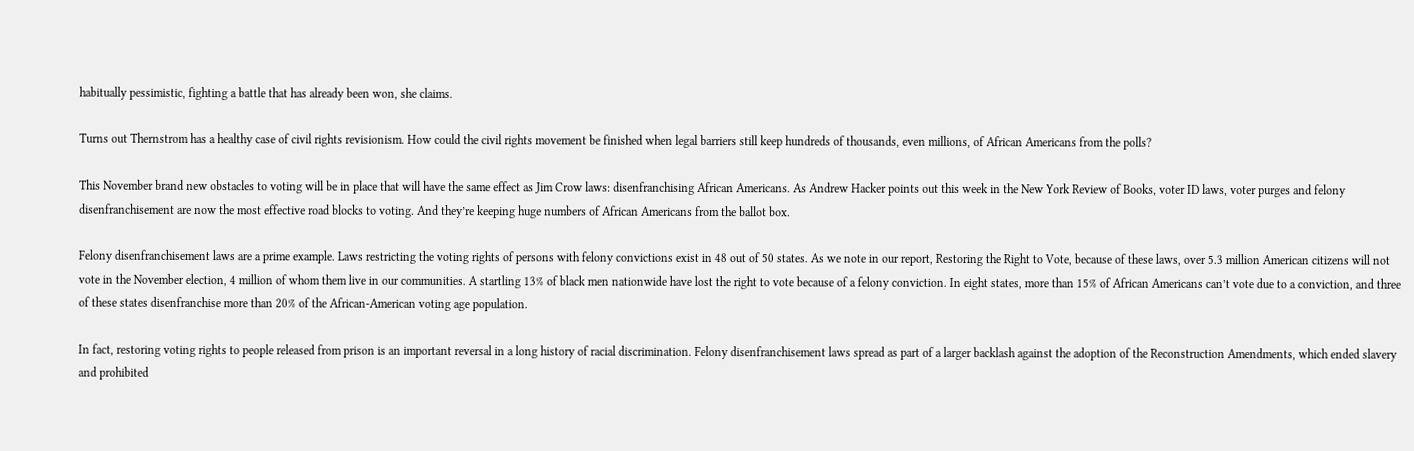habitually pessimistic, fighting a battle that has already been won, she claims.

Turns out Thernstrom has a healthy case of civil rights revisionism. How could the civil rights movement be finished when legal barriers still keep hundreds of thousands, even millions, of African Americans from the polls?

This November brand new obstacles to voting will be in place that will have the same effect as Jim Crow laws: disenfranchising African Americans. As Andrew Hacker points out this week in the New York Review of Books, voter ID laws, voter purges and felony disenfranchisement are now the most effective road blocks to voting. And they’re keeping huge numbers of African Americans from the ballot box.

Felony disenfranchisement laws are a prime example. Laws restricting the voting rights of persons with felony convictions exist in 48 out of 50 states. As we note in our report, Restoring the Right to Vote, because of these laws, over 5.3 million American citizens will not vote in the November election, 4 million of whom them live in our communities. A startling 13% of black men nationwide have lost the right to vote because of a felony conviction. In eight states, more than 15% of African Americans can’t vote due to a conviction, and three of these states disenfranchise more than 20% of the African-American voting age population.

In fact, restoring voting rights to people released from prison is an important reversal in a long history of racial discrimination. Felony disenfranchisement laws spread as part of a larger backlash against the adoption of the Reconstruction Amendments, which ended slavery and prohibited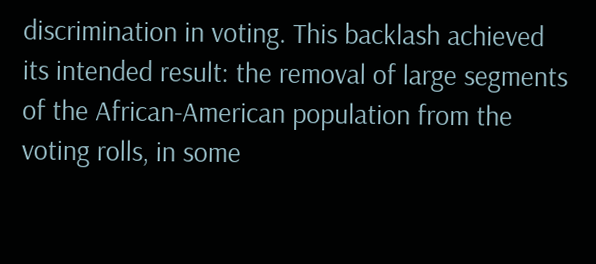discrimination in voting. This backlash achieved its intended result: the removal of large segments of the African-American population from the voting rolls, in some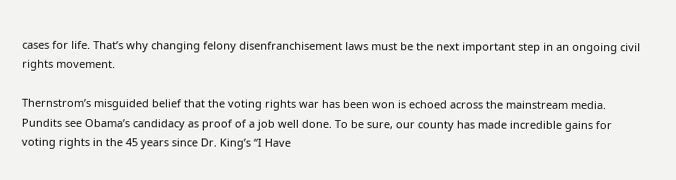cases for life. That’s why changing felony disenfranchisement laws must be the next important step in an ongoing civil rights movement.

Thernstrom’s misguided belief that the voting rights war has been won is echoed across the mainstream media. Pundits see Obama’s candidacy as proof of a job well done. To be sure, our county has made incredible gains for voting rights in the 45 years since Dr. King’s “I Have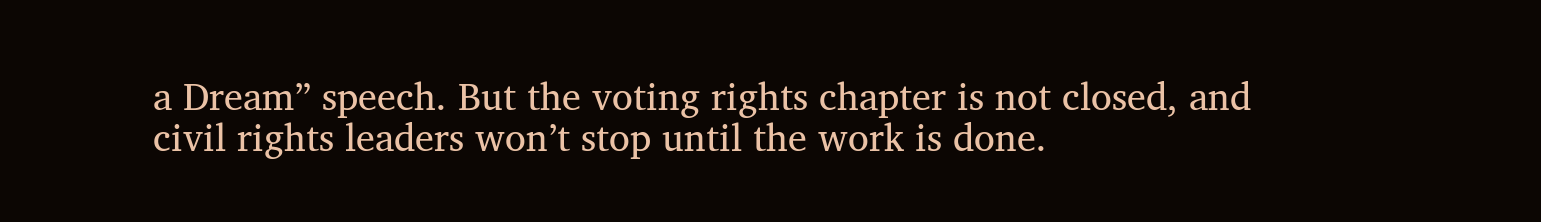a Dream” speech. But the voting rights chapter is not closed, and civil rights leaders won’t stop until the work is done.